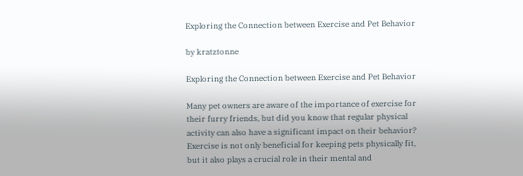Exploring the Connection between Exercise and Pet Behavior

by kratztonne

Exploring the Connection between Exercise and Pet Behavior

Many pet owners are aware of the importance of exercise for their furry friends, but did you know that regular physical activity can also have a significant impact on their behavior? Exercise is not only beneficial for keeping pets physically fit, but it also plays a crucial role in their mental and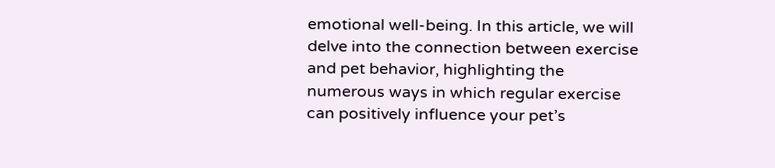emotional well-being. In this article, we will delve into the connection between exercise and pet behavior, highlighting the numerous ways in which regular exercise can positively influence your pet’s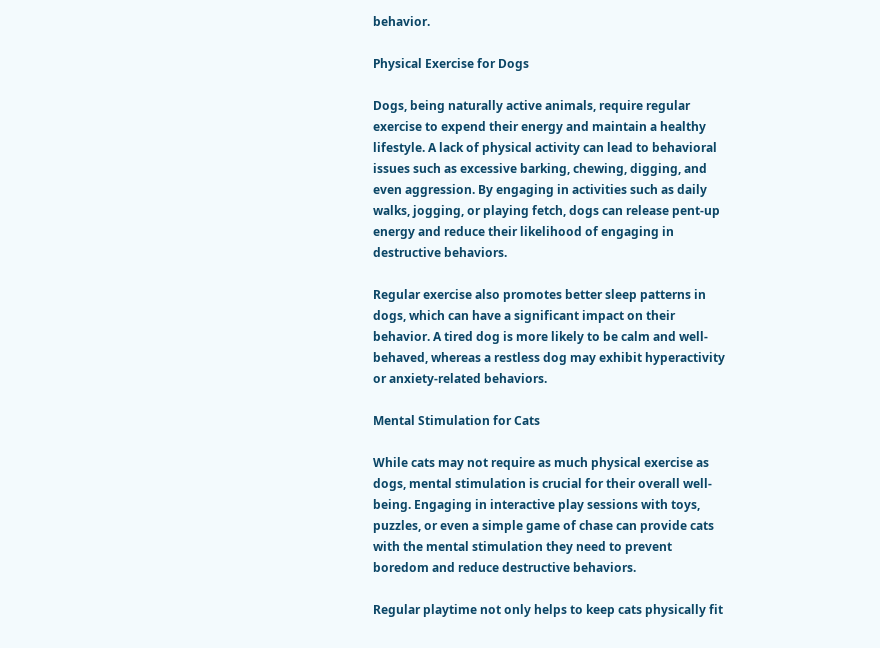behavior.

Physical Exercise for Dogs

Dogs, being naturally active animals, require regular exercise to expend their energy and maintain a healthy lifestyle. A lack of physical activity can lead to behavioral issues such as excessive barking, chewing, digging, and even aggression. By engaging in activities such as daily walks, jogging, or playing fetch, dogs can release pent-up energy and reduce their likelihood of engaging in destructive behaviors.

Regular exercise also promotes better sleep patterns in dogs, which can have a significant impact on their behavior. A tired dog is more likely to be calm and well-behaved, whereas a restless dog may exhibit hyperactivity or anxiety-related behaviors.

Mental Stimulation for Cats

While cats may not require as much physical exercise as dogs, mental stimulation is crucial for their overall well-being. Engaging in interactive play sessions with toys, puzzles, or even a simple game of chase can provide cats with the mental stimulation they need to prevent boredom and reduce destructive behaviors.

Regular playtime not only helps to keep cats physically fit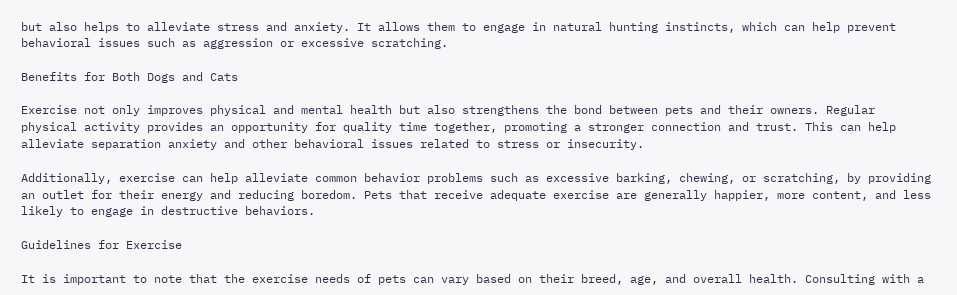but also helps to alleviate stress and anxiety. It allows them to engage in natural hunting instincts, which can help prevent behavioral issues such as aggression or excessive scratching.

Benefits for Both Dogs and Cats

Exercise not only improves physical and mental health but also strengthens the bond between pets and their owners. Regular physical activity provides an opportunity for quality time together, promoting a stronger connection and trust. This can help alleviate separation anxiety and other behavioral issues related to stress or insecurity.

Additionally, exercise can help alleviate common behavior problems such as excessive barking, chewing, or scratching, by providing an outlet for their energy and reducing boredom. Pets that receive adequate exercise are generally happier, more content, and less likely to engage in destructive behaviors.

Guidelines for Exercise

It is important to note that the exercise needs of pets can vary based on their breed, age, and overall health. Consulting with a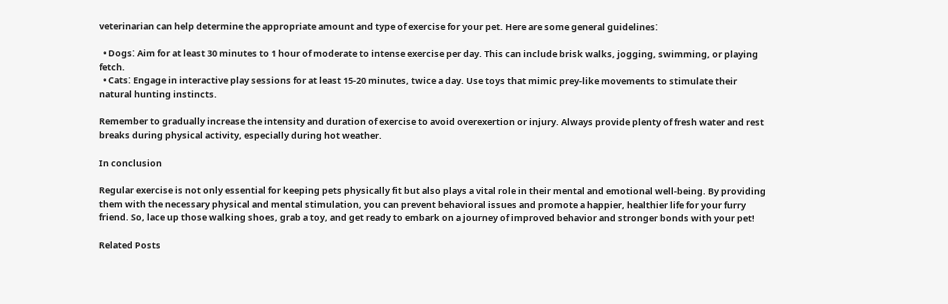veterinarian can help determine the appropriate amount and type of exercise for your pet. Here are some general guidelines⁚

  • Dogs⁚ Aim for at least 30 minutes to 1 hour of moderate to intense exercise per day. This can include brisk walks, jogging, swimming, or playing fetch.
  • Cats⁚ Engage in interactive play sessions for at least 15-20 minutes, twice a day. Use toys that mimic prey-like movements to stimulate their natural hunting instincts.

Remember to gradually increase the intensity and duration of exercise to avoid overexertion or injury. Always provide plenty of fresh water and rest breaks during physical activity, especially during hot weather.

In conclusion

Regular exercise is not only essential for keeping pets physically fit but also plays a vital role in their mental and emotional well-being. By providing them with the necessary physical and mental stimulation, you can prevent behavioral issues and promote a happier, healthier life for your furry friend. So, lace up those walking shoes, grab a toy, and get ready to embark on a journey of improved behavior and stronger bonds with your pet!

Related Posts